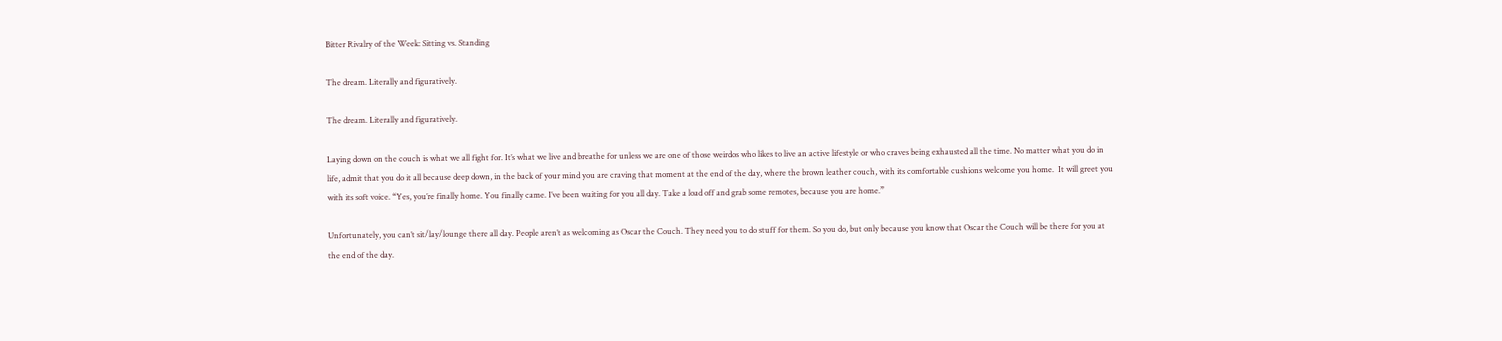Bitter Rivalry of the Week: Sitting vs. Standing

The dream. Literally and figuratively.

The dream. Literally and figuratively.

Laying down on the couch is what we all fight for. It’s what we live and breathe for unless we are one of those weirdos who likes to live an active lifestyle or who craves being exhausted all the time. No matter what you do in life, admit that you do it all because deep down, in the back of your mind you are craving that moment at the end of the day, where the brown leather couch, with its comfortable cushions welcome you home.  It will greet you with its soft voice. “Yes, you’re finally home. You finally came. I’ve been waiting for you all day. Take a load off and grab some remotes, because you are home.”

Unfortunately, you can’t sit/lay/lounge there all day. People aren’t as welcoming as Oscar the Couch. They need you to do stuff for them. So you do, but only because you know that Oscar the Couch will be there for you at the end of the day.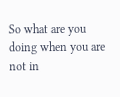So what are you doing when you are not in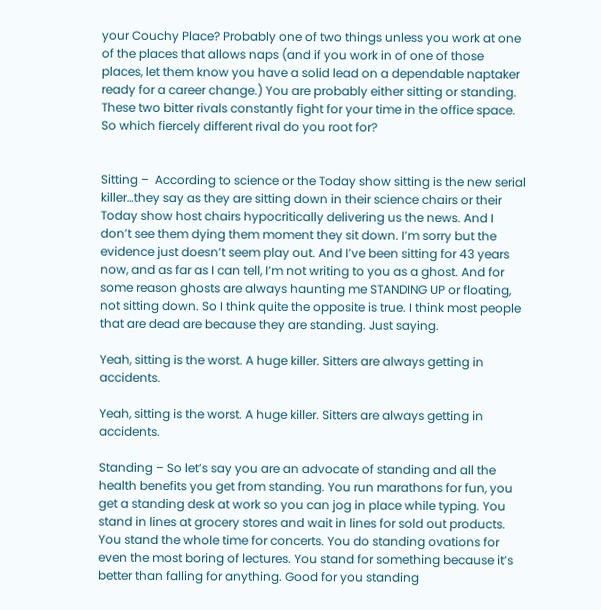your Couchy Place? Probably one of two things unless you work at one of the places that allows naps (and if you work in of one of those places, let them know you have a solid lead on a dependable naptaker ready for a career change.) You are probably either sitting or standing. These two bitter rivals constantly fight for your time in the office space. So which fiercely different rival do you root for?


Sitting –  According to science or the Today show sitting is the new serial killer…they say as they are sitting down in their science chairs or their Today show host chairs hypocritically delivering us the news. And I don’t see them dying them moment they sit down. I’m sorry but the evidence just doesn’t seem play out. And I’ve been sitting for 43 years now, and as far as I can tell, I’m not writing to you as a ghost. And for some reason ghosts are always haunting me STANDING UP or floating, not sitting down. So I think quite the opposite is true. I think most people that are dead are because they are standing. Just saying.

Yeah, sitting is the worst. A huge killer. Sitters are always getting in accidents.

Yeah, sitting is the worst. A huge killer. Sitters are always getting in accidents.

Standing – So let’s say you are an advocate of standing and all the health benefits you get from standing. You run marathons for fun, you get a standing desk at work so you can jog in place while typing. You stand in lines at grocery stores and wait in lines for sold out products. You stand the whole time for concerts. You do standing ovations for even the most boring of lectures. You stand for something because it’s better than falling for anything. Good for you standing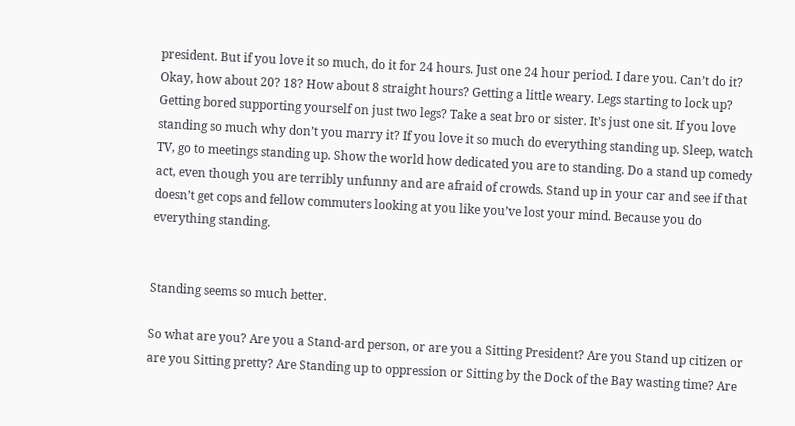president. But if you love it so much, do it for 24 hours. Just one 24 hour period. I dare you. Can’t do it? Okay, how about 20? 18? How about 8 straight hours? Getting a little weary. Legs starting to lock up? Getting bored supporting yourself on just two legs? Take a seat bro or sister. It’s just one sit. If you love standing so much why don’t you marry it? If you love it so much do everything standing up. Sleep, watch TV, go to meetings standing up. Show the world how dedicated you are to standing. Do a stand up comedy act, even though you are terribly unfunny and are afraid of crowds. Stand up in your car and see if that doesn’t get cops and fellow commuters looking at you like you’ve lost your mind. Because you do everything standing.


Standing seems so much better.

So what are you? Are you a Stand-ard person, or are you a Sitting President? Are you Stand up citizen or are you Sitting pretty? Are Standing up to oppression or Sitting by the Dock of the Bay wasting time? Are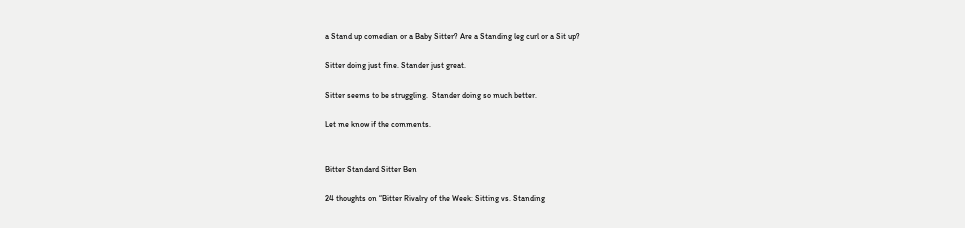a Stand up comedian or a Baby Sitter? Are a Standing leg curl or a Sit up?

Sitter doing just fine. Stander just great.

Sitter seems to be struggling.  Stander doing so much better.

Let me know if the comments.


Bitter Standard Sitter Ben

24 thoughts on “Bitter Rivalry of the Week: Sitting vs. Standing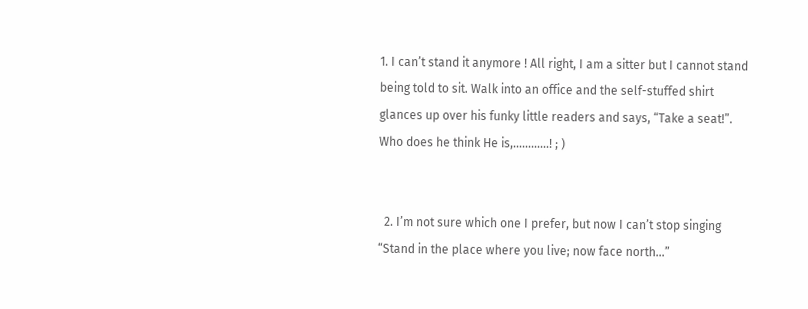1. I can’t stand it anymore ! All right, I am a sitter but I cannot stand being told to sit. Walk into an office and the self-stuffed shirt glances up over his funky little readers and says, “Take a seat!”. Who does he think He is,…………! ; )


  2. I’m not sure which one I prefer, but now I can’t stop singing “Stand in the place where you live; now face north…”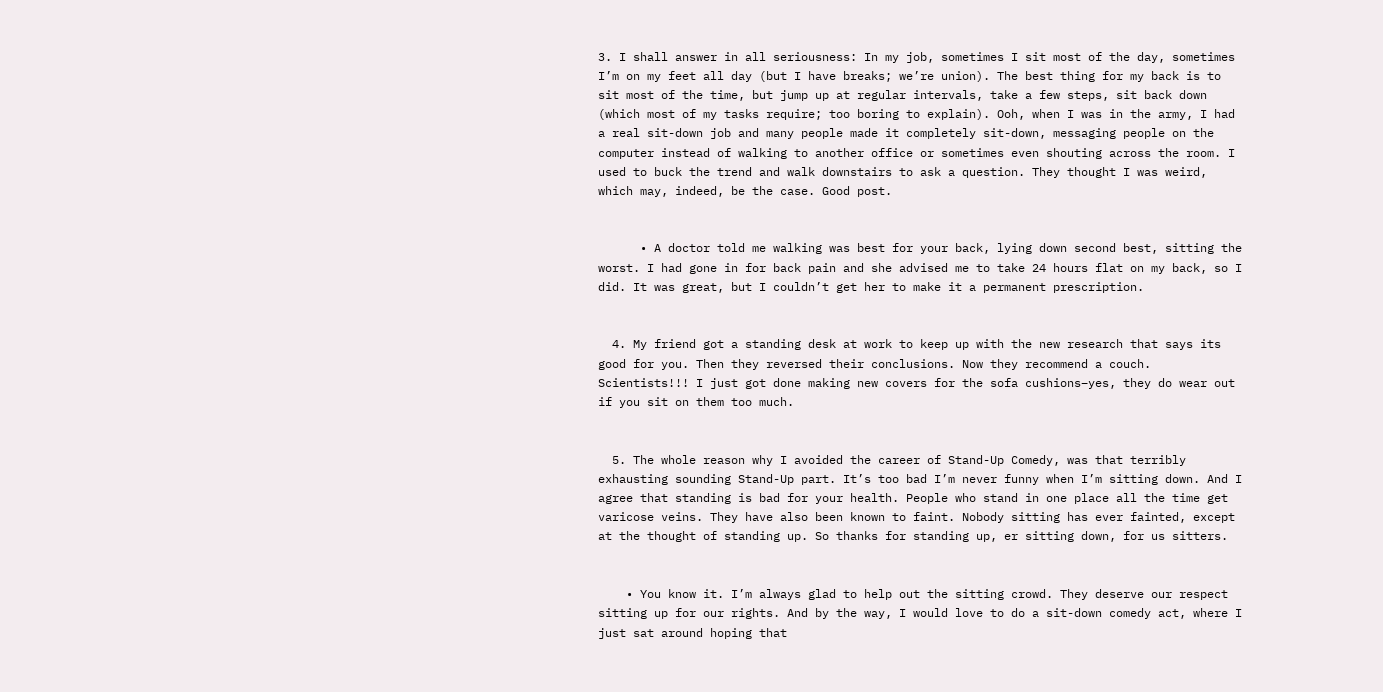3. I shall answer in all seriousness: In my job, sometimes I sit most of the day, sometimes I’m on my feet all day (but I have breaks; we’re union). The best thing for my back is to sit most of the time, but jump up at regular intervals, take a few steps, sit back down (which most of my tasks require; too boring to explain). Ooh, when I was in the army, I had a real sit-down job and many people made it completely sit-down, messaging people on the computer instead of walking to another office or sometimes even shouting across the room. I used to buck the trend and walk downstairs to ask a question. They thought I was weird, which may, indeed, be the case. Good post.


      • A doctor told me walking was best for your back, lying down second best, sitting the worst. I had gone in for back pain and she advised me to take 24 hours flat on my back, so I did. It was great, but I couldn’t get her to make it a permanent prescription.


  4. My friend got a standing desk at work to keep up with the new research that says its good for you. Then they reversed their conclusions. Now they recommend a couch. Scientists!!! I just got done making new covers for the sofa cushions–yes, they do wear out if you sit on them too much.


  5. The whole reason why I avoided the career of Stand-Up Comedy, was that terribly exhausting sounding Stand-Up part. It’s too bad I’m never funny when I’m sitting down. And I agree that standing is bad for your health. People who stand in one place all the time get varicose veins. They have also been known to faint. Nobody sitting has ever fainted, except at the thought of standing up. So thanks for standing up, er sitting down, for us sitters.


    • You know it. I’m always glad to help out the sitting crowd. They deserve our respect sitting up for our rights. And by the way, I would love to do a sit-down comedy act, where I just sat around hoping that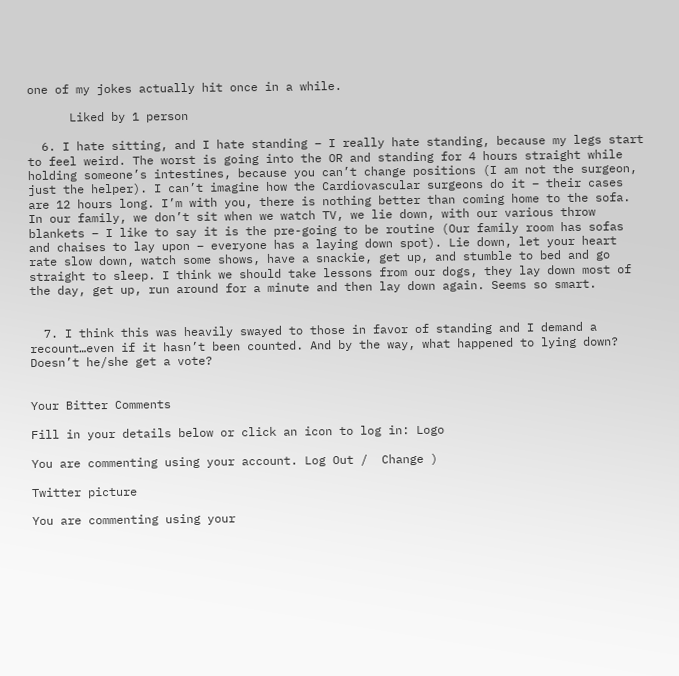one of my jokes actually hit once in a while.

      Liked by 1 person

  6. I hate sitting, and I hate standing – I really hate standing, because my legs start to feel weird. The worst is going into the OR and standing for 4 hours straight while holding someone’s intestines, because you can’t change positions (I am not the surgeon, just the helper). I can’t imagine how the Cardiovascular surgeons do it – their cases are 12 hours long. I’m with you, there is nothing better than coming home to the sofa. In our family, we don’t sit when we watch TV, we lie down, with our various throw blankets – I like to say it is the pre-going to be routine (Our family room has sofas and chaises to lay upon – everyone has a laying down spot). Lie down, let your heart rate slow down, watch some shows, have a snackie, get up, and stumble to bed and go straight to sleep. I think we should take lessons from our dogs, they lay down most of the day, get up, run around for a minute and then lay down again. Seems so smart.


  7. I think this was heavily swayed to those in favor of standing and I demand a recount…even if it hasn’t been counted. And by the way, what happened to lying down? Doesn’t he/she get a vote?


Your Bitter Comments

Fill in your details below or click an icon to log in: Logo

You are commenting using your account. Log Out /  Change )

Twitter picture

You are commenting using your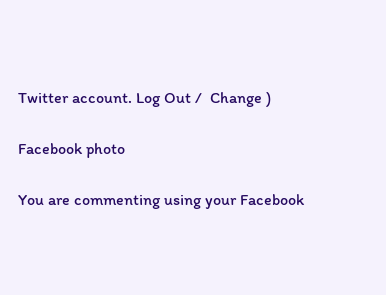Twitter account. Log Out /  Change )

Facebook photo

You are commenting using your Facebook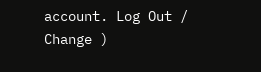account. Log Out /  Change )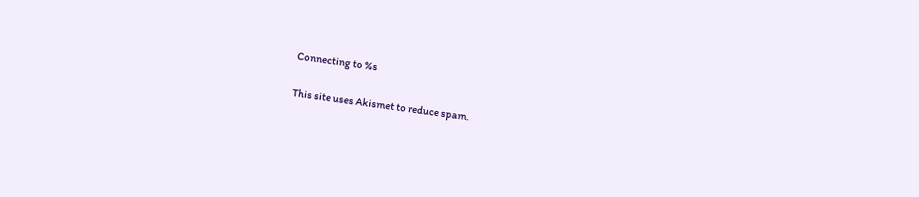Connecting to %s

This site uses Akismet to reduce spam.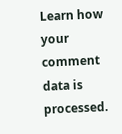Learn how your comment data is processed.